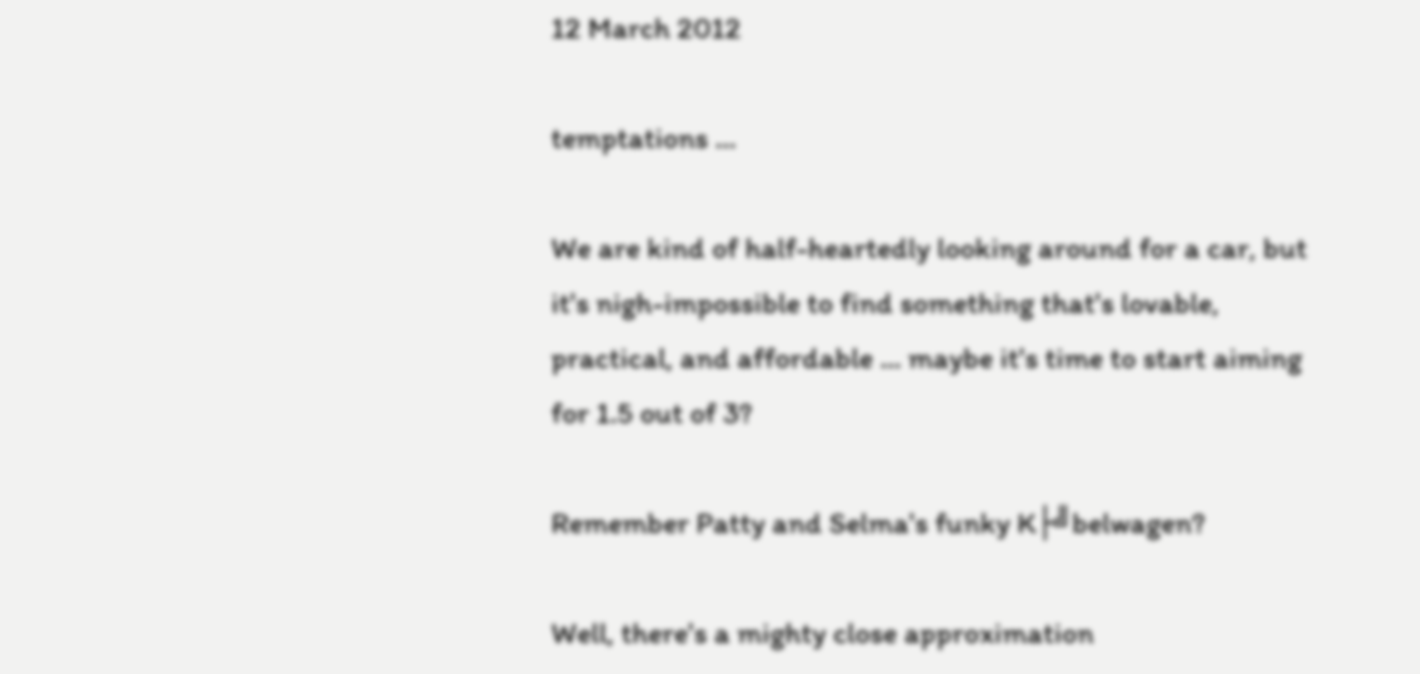12 March 2012

temptations ...

We are kind of half-heartedly looking around for a car, but it's nigh-impossible to find something that's lovable, practical, and affordable ... maybe it's time to start aiming for 1.5 out of 3?

Remember Patty and Selma's funky K├╝belwagen?

Well, there's a mighty close approximation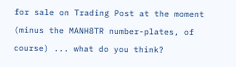for sale on Trading Post at the moment (minus the MANH8TR number-plates, of course) ... what do you think?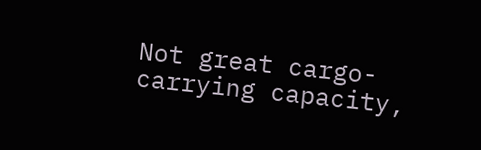Not great cargo-carrying capacity,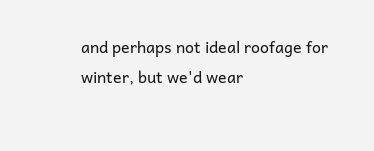and perhaps not ideal roofage for winter, but we'd wear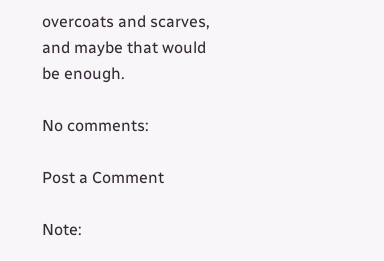overcoats and scarves, and maybe that would be enough.

No comments:

Post a Comment

Note: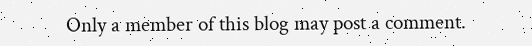Only a member of this blog may post a comment.